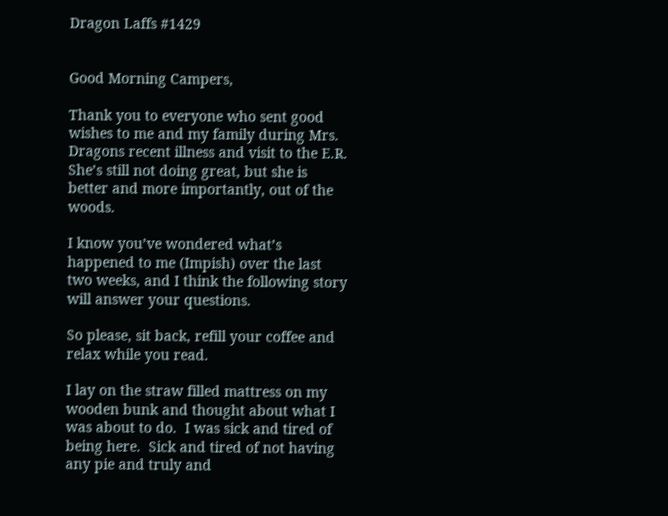Dragon Laffs #1429


Good Morning Campers,

Thank you to everyone who sent good wishes to me and my family during Mrs. Dragons recent illness and visit to the E.R.  She’s still not doing great, but she is better and more importantly, out of the woods.

I know you’ve wondered what’s happened to me (Impish) over the last two weeks, and I think the following story will answer your questions.

So please, sit back, refill your coffee and relax while you read.

I lay on the straw filled mattress on my wooden bunk and thought about what I was about to do.  I was sick and tired of being here.  Sick and tired of not having any pie and truly and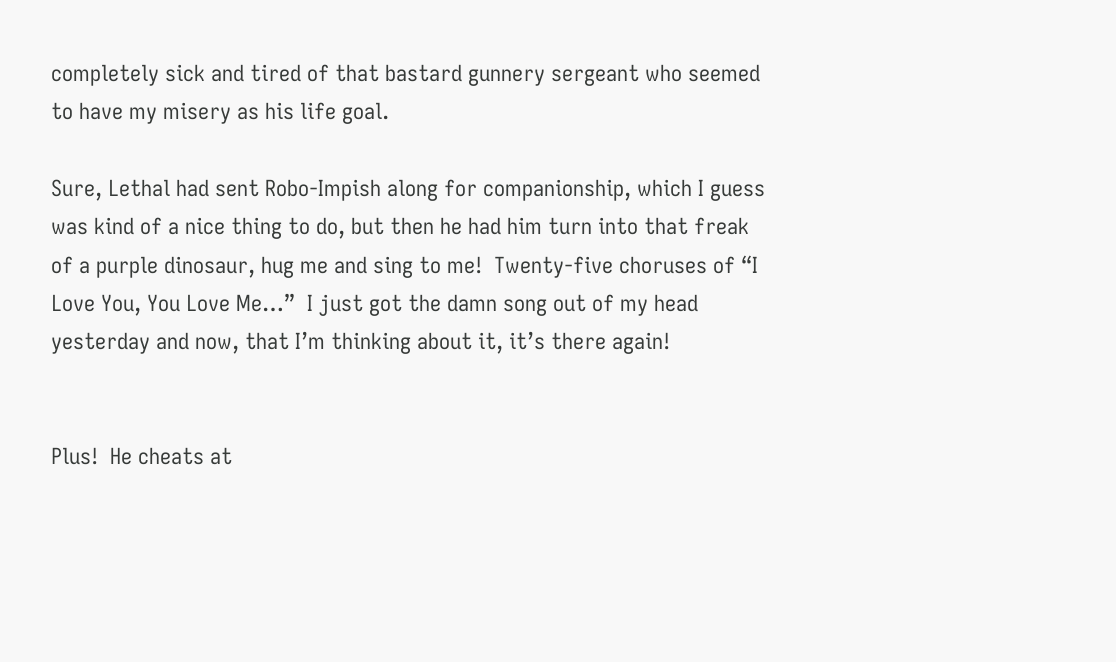completely sick and tired of that bastard gunnery sergeant who seemed to have my misery as his life goal.

Sure, Lethal had sent Robo-Impish along for companionship, which I guess was kind of a nice thing to do, but then he had him turn into that freak of a purple dinosaur, hug me and sing to me!  Twenty-five choruses of “I Love You, You Love Me…”  I just got the damn song out of my head yesterday and now, that I’m thinking about it, it’s there again!


Plus!  He cheats at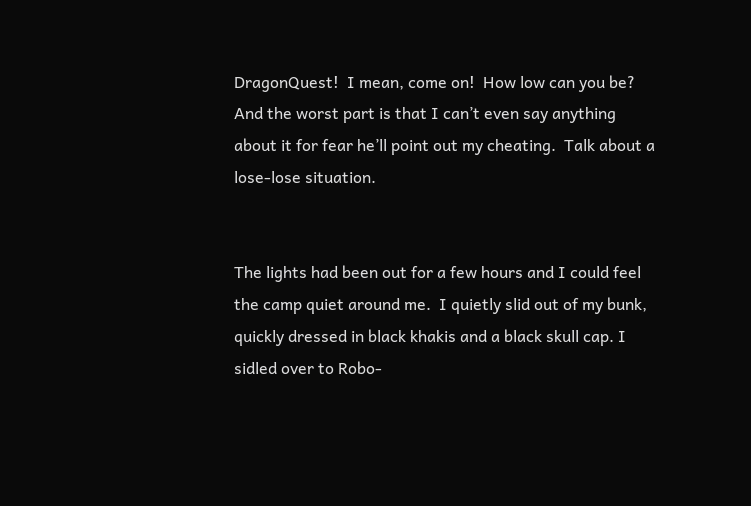DragonQuest!  I mean, come on!  How low can you be?  And the worst part is that I can’t even say anything about it for fear he’ll point out my cheating.  Talk about a lose-lose situation.


The lights had been out for a few hours and I could feel the camp quiet around me.  I quietly slid out of my bunk, quickly dressed in black khakis and a black skull cap. I sidled over to Robo-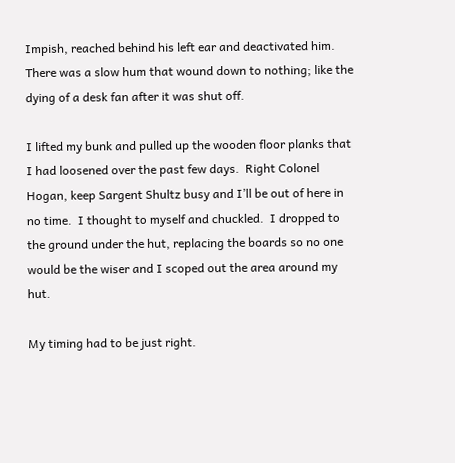Impish, reached behind his left ear and deactivated him.  There was a slow hum that wound down to nothing; like the dying of a desk fan after it was shut off.

I lifted my bunk and pulled up the wooden floor planks that I had loosened over the past few days.  Right Colonel Hogan, keep Sargent Shultz busy and I’ll be out of here in no time.  I thought to myself and chuckled.  I dropped to the ground under the hut, replacing the boards so no one would be the wiser and I scoped out the area around my hut.

My timing had to be just right.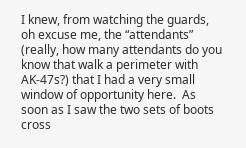I knew, from watching the guards, oh excuse me, the “attendants” (really, how many attendants do you know that walk a perimeter with AK-47s?) that I had a very small window of opportunity here.  As soon as I saw the two sets of boots cross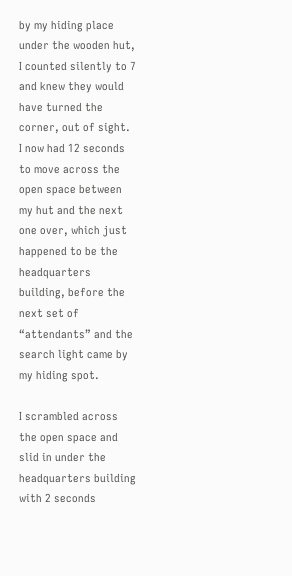by my hiding place under the wooden hut, I counted silently to 7 and knew they would have turned the corner, out of sight.  I now had 12 seconds to move across the open space between my hut and the next one over, which just happened to be the headquarters building, before the next set of “attendants” and the search light came by my hiding spot.

I scrambled across the open space and slid in under the headquarters building with 2 seconds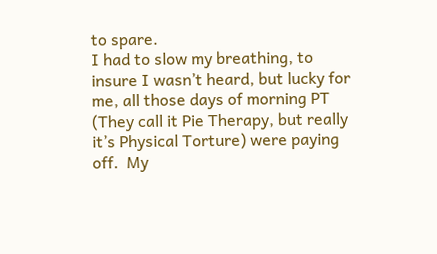to spare.
I had to slow my breathing, to insure I wasn’t heard, but lucky for me, all those days of morning PT (They call it Pie Therapy, but really it’s Physical Torture) were paying off.  My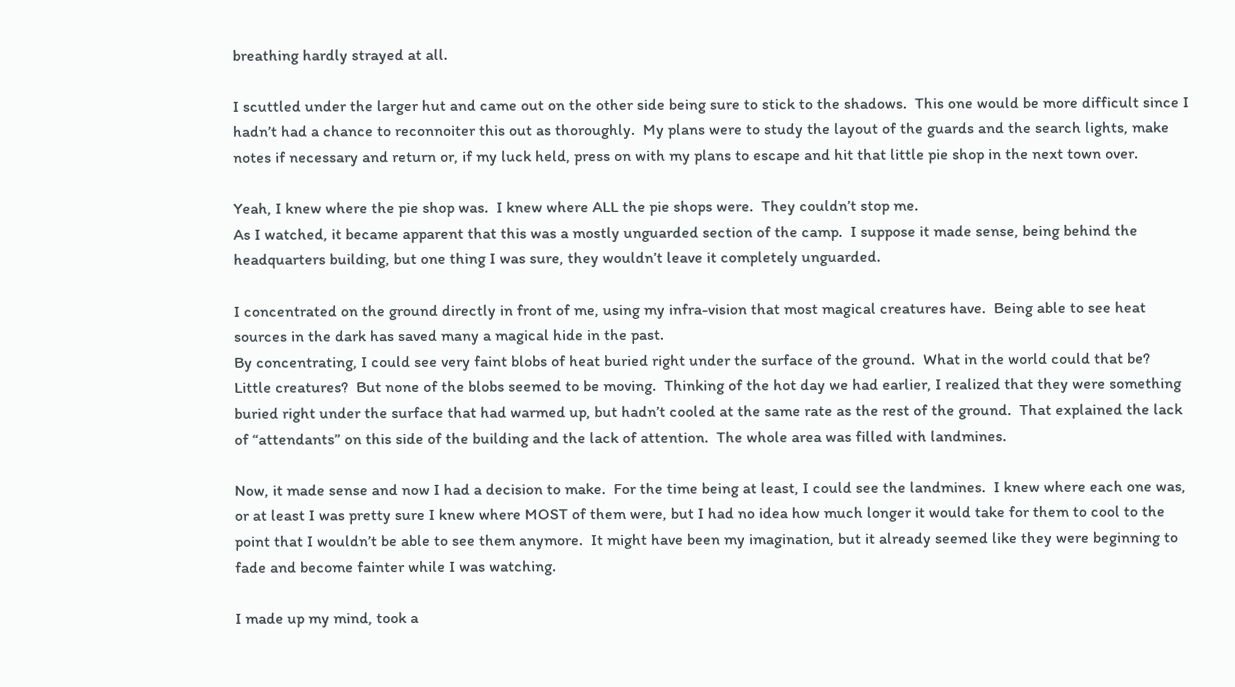breathing hardly strayed at all.

I scuttled under the larger hut and came out on the other side being sure to stick to the shadows.  This one would be more difficult since I hadn’t had a chance to reconnoiter this out as thoroughly.  My plans were to study the layout of the guards and the search lights, make notes if necessary and return or, if my luck held, press on with my plans to escape and hit that little pie shop in the next town over.

Yeah, I knew where the pie shop was.  I knew where ALL the pie shops were.  They couldn’t stop me.
As I watched, it became apparent that this was a mostly unguarded section of the camp.  I suppose it made sense, being behind the headquarters building, but one thing I was sure, they wouldn’t leave it completely unguarded.

I concentrated on the ground directly in front of me, using my infra-vision that most magical creatures have.  Being able to see heat sources in the dark has saved many a magical hide in the past.
By concentrating, I could see very faint blobs of heat buried right under the surface of the ground.  What in the world could that be?  Little creatures?  But none of the blobs seemed to be moving.  Thinking of the hot day we had earlier, I realized that they were something buried right under the surface that had warmed up, but hadn’t cooled at the same rate as the rest of the ground.  That explained the lack of “attendants” on this side of the building and the lack of attention.  The whole area was filled with landmines.

Now, it made sense and now I had a decision to make.  For the time being at least, I could see the landmines.  I knew where each one was, or at least I was pretty sure I knew where MOST of them were, but I had no idea how much longer it would take for them to cool to the point that I wouldn’t be able to see them anymore.  It might have been my imagination, but it already seemed like they were beginning to fade and become fainter while I was watching.

I made up my mind, took a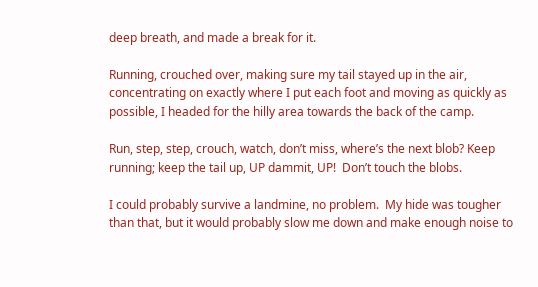deep breath, and made a break for it.

Running, crouched over, making sure my tail stayed up in the air, concentrating on exactly where I put each foot and moving as quickly as possible, I headed for the hilly area towards the back of the camp.

Run, step, step, crouch, watch, don’t miss, where’s the next blob? Keep running; keep the tail up, UP dammit, UP!  Don’t touch the blobs.

I could probably survive a landmine, no problem.  My hide was tougher than that, but it would probably slow me down and make enough noise to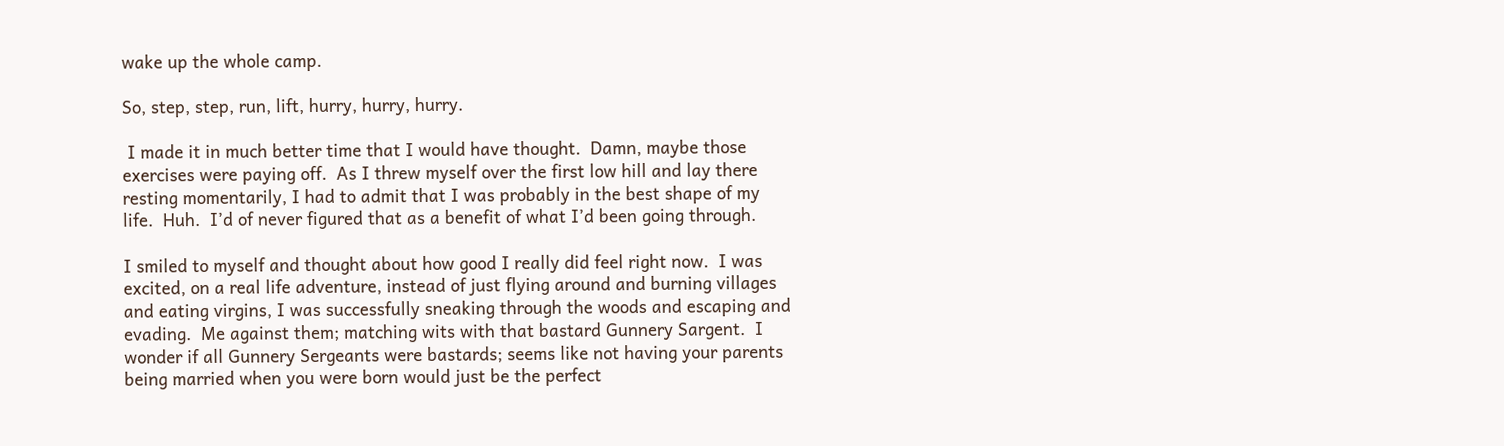wake up the whole camp.

So, step, step, run, lift, hurry, hurry, hurry.

 I made it in much better time that I would have thought.  Damn, maybe those exercises were paying off.  As I threw myself over the first low hill and lay there resting momentarily, I had to admit that I was probably in the best shape of my life.  Huh.  I’d of never figured that as a benefit of what I’d been going through.

I smiled to myself and thought about how good I really did feel right now.  I was excited, on a real life adventure, instead of just flying around and burning villages and eating virgins, I was successfully sneaking through the woods and escaping and evading.  Me against them; matching wits with that bastard Gunnery Sargent.  I wonder if all Gunnery Sergeants were bastards; seems like not having your parents being married when you were born would just be the perfect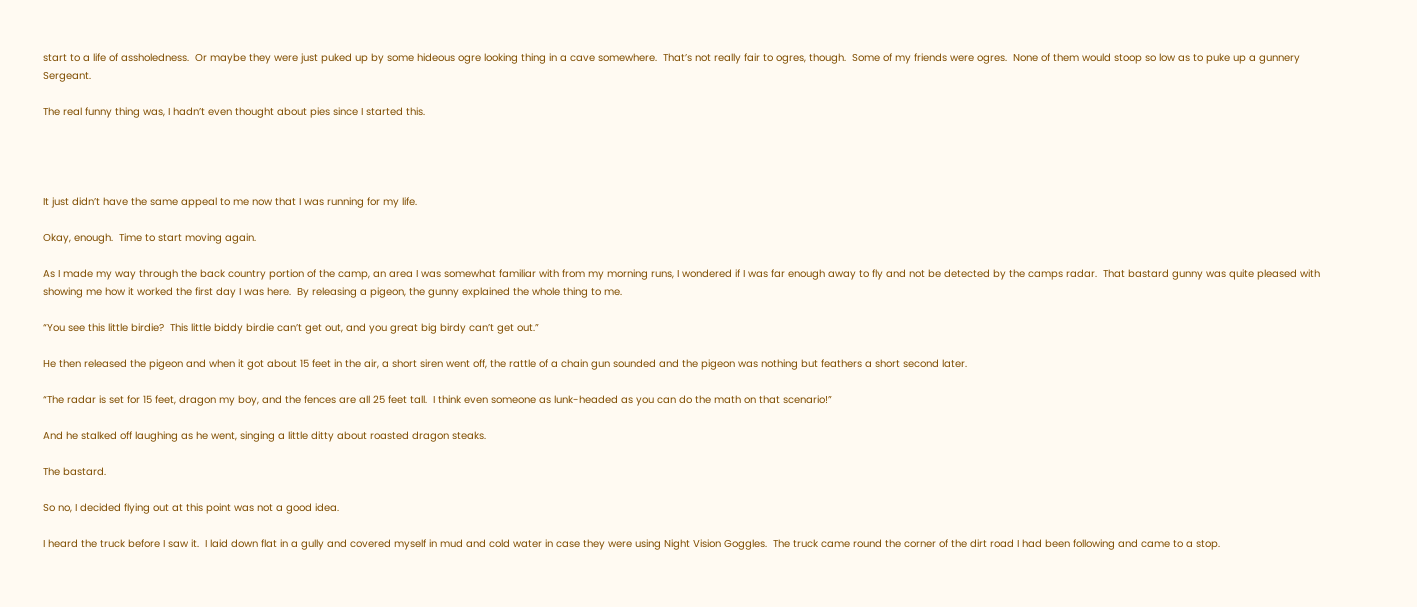start to a life of assholedness.  Or maybe they were just puked up by some hideous ogre looking thing in a cave somewhere.  That’s not really fair to ogres, though.  Some of my friends were ogres.  None of them would stoop so low as to puke up a gunnery Sergeant.

The real funny thing was, I hadn’t even thought about pies since I started this.




It just didn’t have the same appeal to me now that I was running for my life.

Okay, enough.  Time to start moving again.

As I made my way through the back country portion of the camp, an area I was somewhat familiar with from my morning runs, I wondered if I was far enough away to fly and not be detected by the camps radar.  That bastard gunny was quite pleased with showing me how it worked the first day I was here.  By releasing a pigeon, the gunny explained the whole thing to me.

“You see this little birdie?  This little biddy birdie can’t get out, and you great big birdy can’t get out.”

He then released the pigeon and when it got about 15 feet in the air, a short siren went off, the rattle of a chain gun sounded and the pigeon was nothing but feathers a short second later.

“The radar is set for 15 feet, dragon my boy, and the fences are all 25 feet tall.  I think even someone as lunk-headed as you can do the math on that scenario!”

And he stalked off laughing as he went, singing a little ditty about roasted dragon steaks.

The bastard.

So no, I decided flying out at this point was not a good idea.

I heard the truck before I saw it.  I laid down flat in a gully and covered myself in mud and cold water in case they were using Night Vision Goggles.  The truck came round the corner of the dirt road I had been following and came to a stop.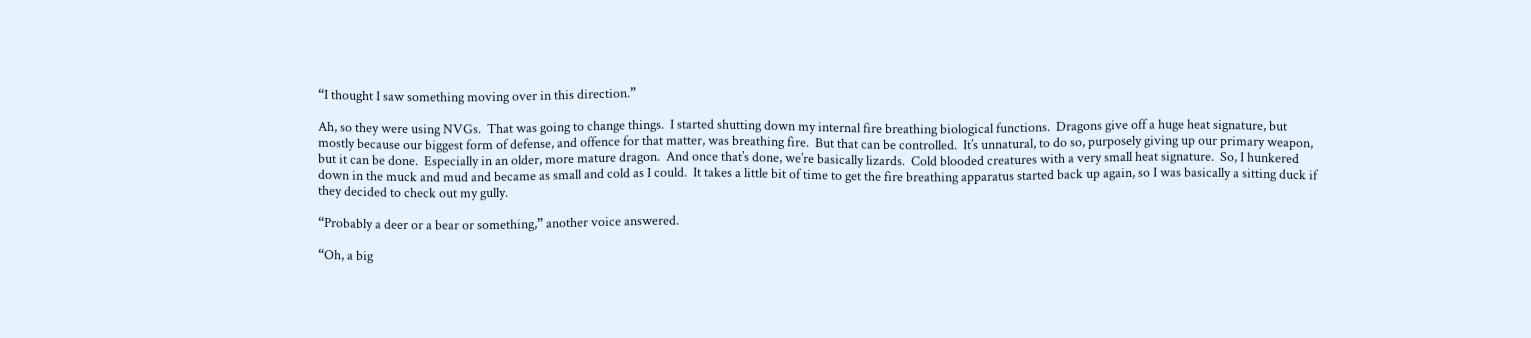“I thought I saw something moving over in this direction.”

Ah, so they were using NVGs.  That was going to change things.  I started shutting down my internal fire breathing biological functions.  Dragons give off a huge heat signature, but mostly because our biggest form of defense, and offence for that matter, was breathing fire.  But that can be controlled.  It’s unnatural, to do so, purposely giving up our primary weapon, but it can be done.  Especially in an older, more mature dragon.  And once that’s done, we’re basically lizards.  Cold blooded creatures with a very small heat signature.  So, I hunkered down in the muck and mud and became as small and cold as I could.  It takes a little bit of time to get the fire breathing apparatus started back up again, so I was basically a sitting duck if they decided to check out my gully.

“Probably a deer or a bear or something,” another voice answered.

“Oh, a big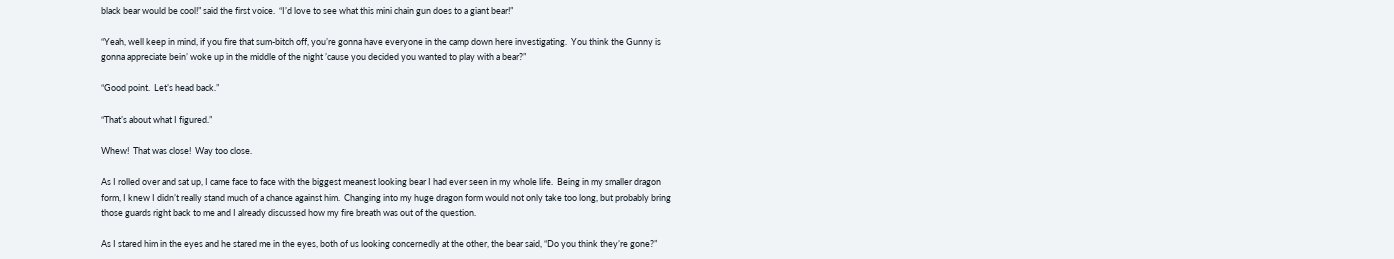black bear would be cool!” said the first voice.  “I’d love to see what this mini chain gun does to a giant bear!”

“Yeah, well keep in mind, if you fire that sum-bitch off, you’re gonna have everyone in the camp down here investigating.  You think the Gunny is gonna appreciate bein’ woke up in the middle of the night ’cause you decided you wanted to play with a bear?”

“Good point.  Let’s head back.”

“That’s about what I figured.”

Whew!  That was close!  Way too close.

As I rolled over and sat up, I came face to face with the biggest meanest looking bear I had ever seen in my whole life.  Being in my smaller dragon form, I knew I didn’t really stand much of a chance against him.  Changing into my huge dragon form would not only take too long, but probably bring those guards right back to me and I already discussed how my fire breath was out of the question.

As I stared him in the eyes and he stared me in the eyes, both of us looking concernedly at the other, the bear said, “Do you think they’re gone?”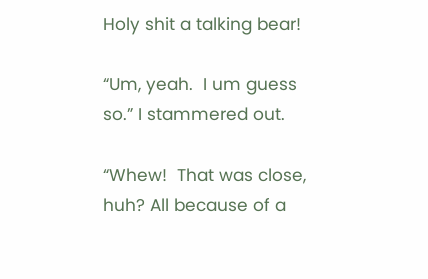Holy shit a talking bear!

“Um, yeah.  I um guess so.” I stammered out.

“Whew!  That was close, huh? All because of a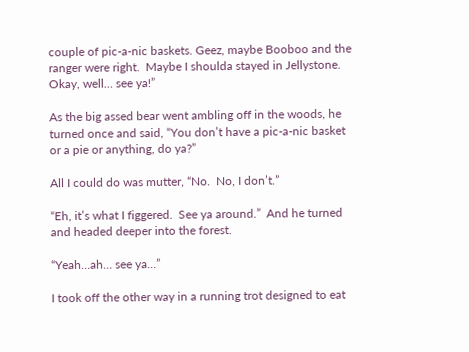couple of pic-a-nic baskets. Geez, maybe Booboo and the ranger were right.  Maybe I shoulda stayed in Jellystone.  Okay, well… see ya!”

As the big assed bear went ambling off in the woods, he turned once and said, “You don’t have a pic-a-nic basket or a pie or anything, do ya?”

All I could do was mutter, “No.  No, I don’t.”

“Eh, it’s what I figgered.  See ya around.”  And he turned and headed deeper into the forest.

“Yeah…ah… see ya…”

I took off the other way in a running trot designed to eat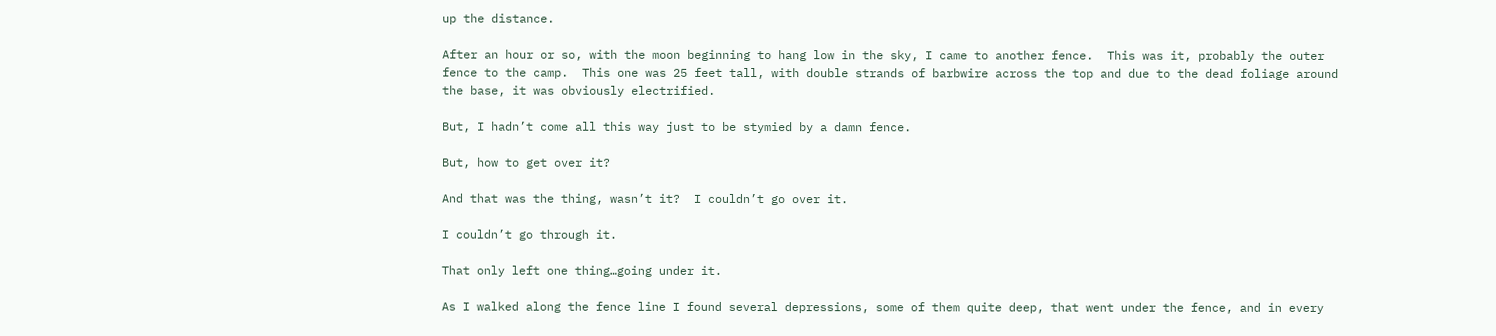up the distance.

After an hour or so, with the moon beginning to hang low in the sky, I came to another fence.  This was it, probably the outer fence to the camp.  This one was 25 feet tall, with double strands of barbwire across the top and due to the dead foliage around the base, it was obviously electrified.

But, I hadn’t come all this way just to be stymied by a damn fence.

But, how to get over it?

And that was the thing, wasn’t it?  I couldn’t go over it.

I couldn’t go through it.

That only left one thing…going under it.

As I walked along the fence line I found several depressions, some of them quite deep, that went under the fence, and in every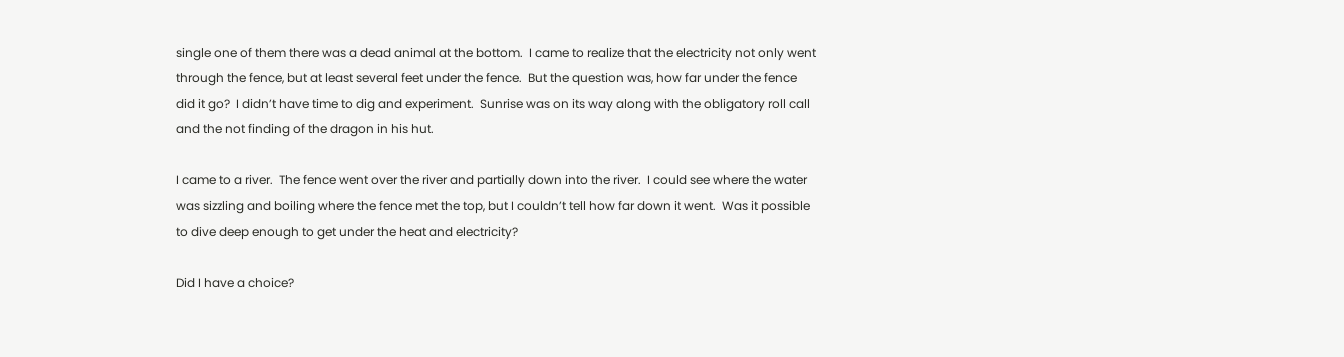single one of them there was a dead animal at the bottom.  I came to realize that the electricity not only went through the fence, but at least several feet under the fence.  But the question was, how far under the fence did it go?  I didn’t have time to dig and experiment.  Sunrise was on its way along with the obligatory roll call and the not finding of the dragon in his hut.

I came to a river.  The fence went over the river and partially down into the river.  I could see where the water was sizzling and boiling where the fence met the top, but I couldn’t tell how far down it went.  Was it possible to dive deep enough to get under the heat and electricity?

Did I have a choice?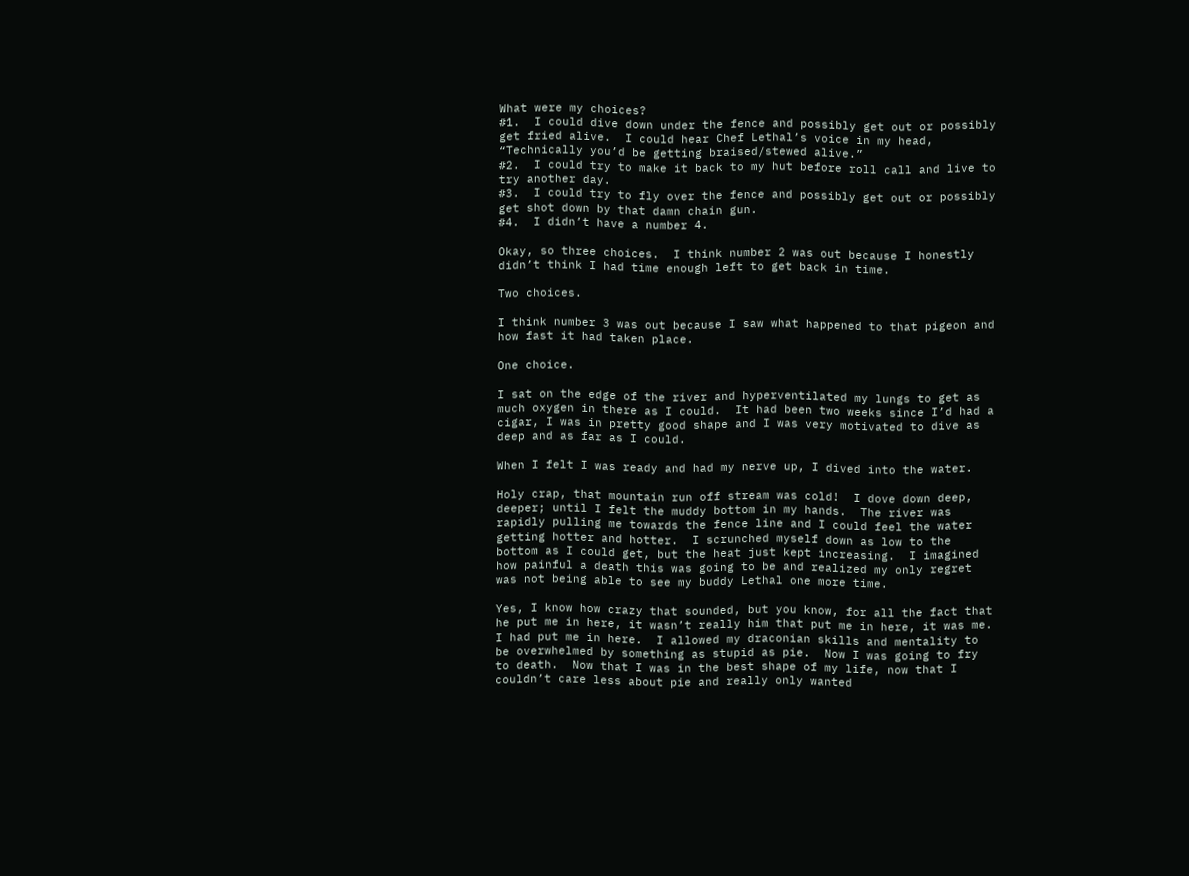What were my choices?
#1.  I could dive down under the fence and possibly get out or possibly get fried alive.  I could hear Chef Lethal’s voice in my head, “Technically you’d be getting braised/stewed alive.”
#2.  I could try to make it back to my hut before roll call and live to try another day.
#3.  I could try to fly over the fence and possibly get out or possibly get shot down by that damn chain gun.
#4.  I didn’t have a number 4.

Okay, so three choices.  I think number 2 was out because I honestly didn’t think I had time enough left to get back in time.

Two choices.

I think number 3 was out because I saw what happened to that pigeon and how fast it had taken place.

One choice.

I sat on the edge of the river and hyperventilated my lungs to get as much oxygen in there as I could.  It had been two weeks since I’d had a cigar, I was in pretty good shape and I was very motivated to dive as deep and as far as I could.

When I felt I was ready and had my nerve up, I dived into the water.

Holy crap, that mountain run off stream was cold!  I dove down deep, deeper; until I felt the muddy bottom in my hands.  The river was rapidly pulling me towards the fence line and I could feel the water getting hotter and hotter.  I scrunched myself down as low to the bottom as I could get, but the heat just kept increasing.  I imagined how painful a death this was going to be and realized my only regret was not being able to see my buddy Lethal one more time.

Yes, I know how crazy that sounded, but you know, for all the fact that he put me in here, it wasn’t really him that put me in here, it was me.  I had put me in here.  I allowed my draconian skills and mentality to be overwhelmed by something as stupid as pie.  Now I was going to fry to death.  Now that I was in the best shape of my life, now that I couldn’t care less about pie and really only wanted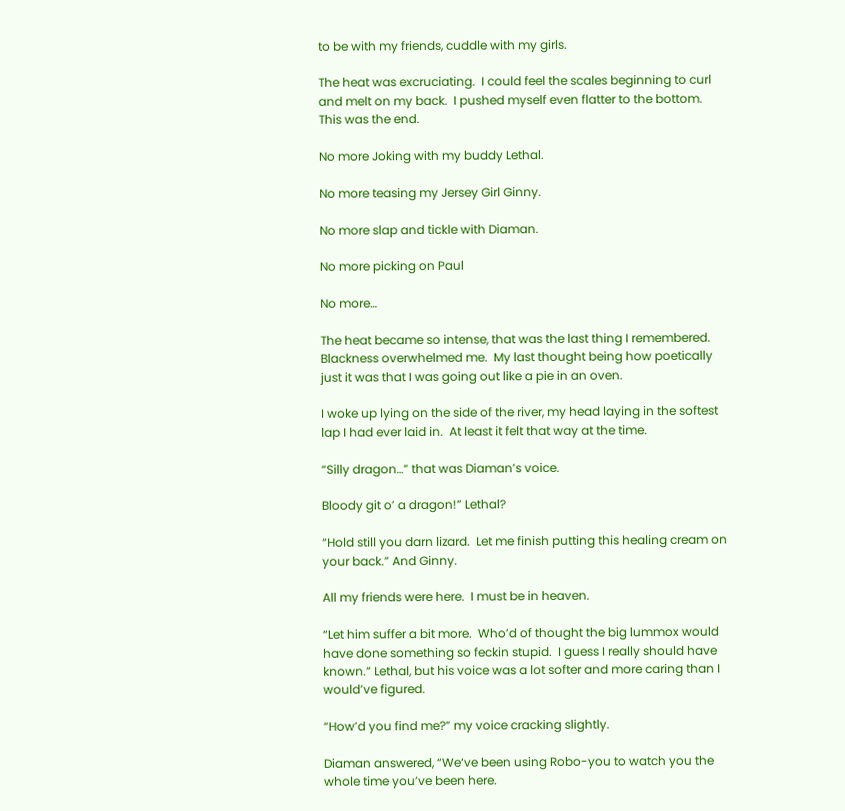to be with my friends, cuddle with my girls.

The heat was excruciating.  I could feel the scales beginning to curl and melt on my back.  I pushed myself even flatter to the bottom.  This was the end.

No more Joking with my buddy Lethal.

No more teasing my Jersey Girl Ginny.

No more slap and tickle with Diaman.

No more picking on Paul

No more…

The heat became so intense, that was the last thing I remembered.  Blackness overwhelmed me.  My last thought being how poetically just it was that I was going out like a pie in an oven.

I woke up lying on the side of the river, my head laying in the softest lap I had ever laid in.  At least it felt that way at the time.

“Silly dragon…” that was Diaman’s voice.

Bloody git o’ a dragon!” Lethal?

“Hold still you darn lizard.  Let me finish putting this healing cream on your back.” And Ginny.

All my friends were here.  I must be in heaven.

“Let him suffer a bit more.  Who’d of thought the big lummox would have done something so feckin stupid.  I guess I really should have known.” Lethal, but his voice was a lot softer and more caring than I would’ve figured.

“How’d you find me?” my voice cracking slightly.

Diaman answered, “We‘ve been using Robo-you to watch you the whole time you’ve been here.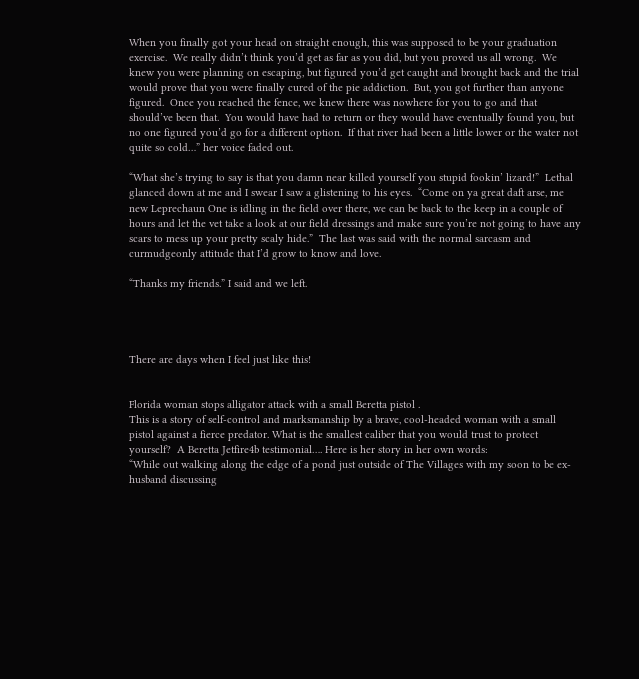When you finally got your head on straight enough, this was supposed to be your graduation exercise.  We really didn’t think you’d get as far as you did, but you proved us all wrong.  We knew you were planning on escaping, but figured you’d get caught and brought back and the trial would prove that you were finally cured of the pie addiction.  But, you got further than anyone figured.  Once you reached the fence, we knew there was nowhere for you to go and that should’ve been that.  You would have had to return or they would have eventually found you, but no one figured you’d go for a different option.  If that river had been a little lower or the water not quite so cold…” her voice faded out.

“What she’s trying to say is that you damn near killed yourself you stupid fookin’ lizard!”  Lethal glanced down at me and I swear I saw a glistening to his eyes.  “Come on ya great daft arse, me new Leprechaun One is idling in the field over there, we can be back to the keep in a couple of hours and let the vet take a look at our field dressings and make sure you’re not going to have any scars to mess up your pretty scaly hide.”  The last was said with the normal sarcasm and curmudgeonly attitude that I’d grow to know and love.

“Thanks my friends.” I said and we left.




There are days when I feel just like this!


Florida woman stops alligator attack with a small Beretta pistol .
This is a story of self-control and marksmanship by a brave, cool-headed woman with a small pistol against a fierce predator. What is the smallest caliber that you would trust to protect yourself?  A Beretta Jetfire4b testimonial…. Here is her story in her own words:
“While out walking along the edge of a pond just outside of The Villages with my soon to be ex-husband discussing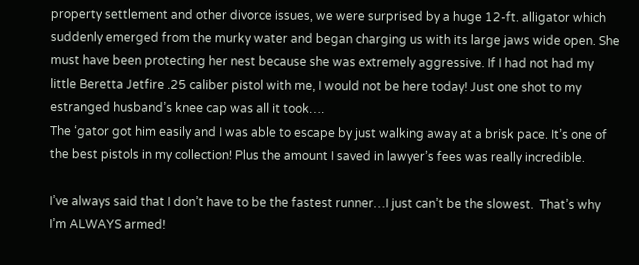property settlement and other divorce issues, we were surprised by a huge 12-ft. alligator which suddenly emerged from the murky water and began charging us with its large jaws wide open. She must have been protecting her nest because she was extremely aggressive. If I had not had my little Beretta Jetfire .25 caliber pistol with me, I would not be here today! Just one shot to my estranged husband’s knee cap was all it took….
The ‘gator got him easily and I was able to escape by just walking away at a brisk pace. It’s one of the best pistols in my collection! Plus the amount I saved in lawyer’s fees was really incredible.

I’ve always said that I don’t have to be the fastest runner…I just can’t be the slowest.  That’s why I’m ALWAYS armed!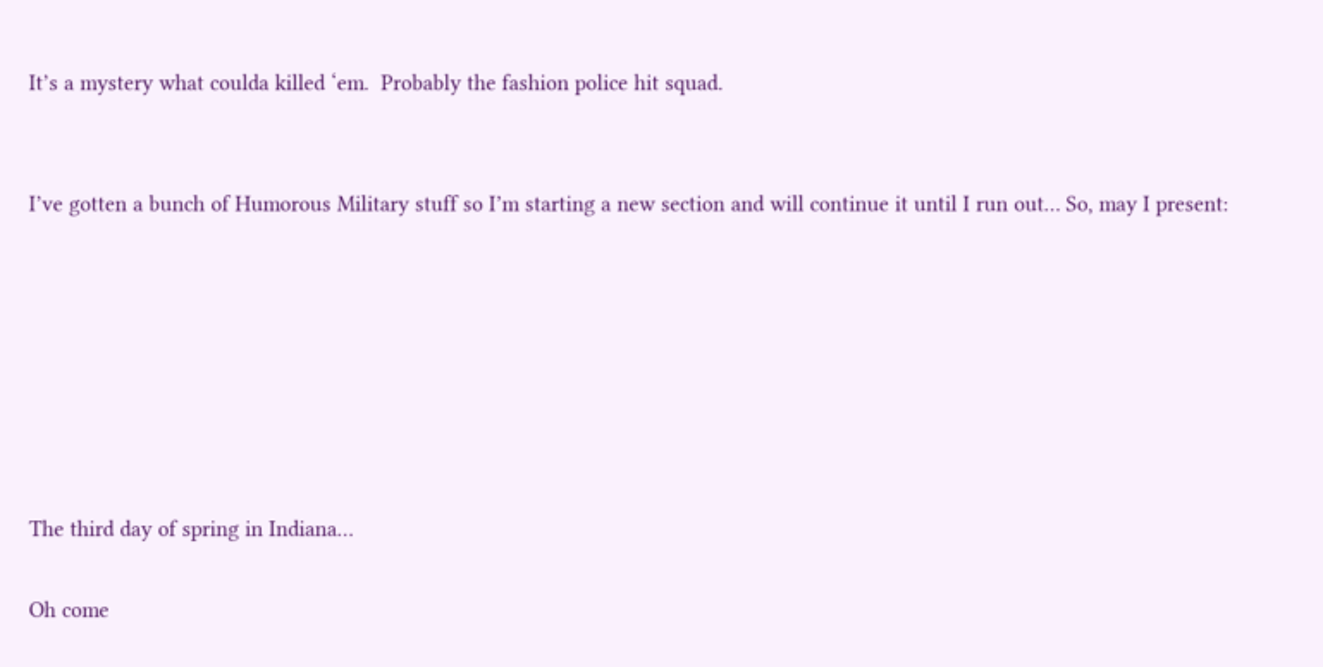It’s a mystery what coulda killed ‘em.  Probably the fashion police hit squad.


I’ve gotten a bunch of Humorous Military stuff so I’m starting a new section and will continue it until I run out… So, may I present:







The third day of spring in Indiana…

Oh come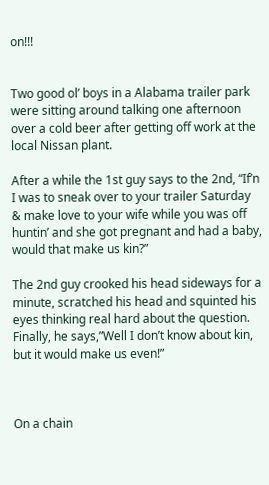on!!!


Two good ol’ boys in a Alabama trailer park were sitting around talking one afternoon over a cold beer after getting off work at the local Nissan plant.

After a while the 1st guy says to the 2nd, “If’n I was to sneak over to your trailer Saturday & make love to your wife while you was off huntin’ and she got pregnant and had a baby, would that make us kin?”

The 2nd guy crooked his head sideways for a minute, scratched his head and squinted his eyes thinking real hard about the question.  Finally, he says,”Well I don’t know about kin, but it would make us even!”



On a chain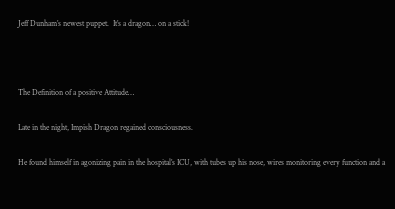Jeff Dunham’s newest puppet.  It’s a dragon… on a stick!



The Definition of a positive Attitude…

Late in the night, Impish Dragon regained consciousness.

He found himself in agonizing pain in the hospital’s ICU, with tubes up his nose, wires monitoring every function and a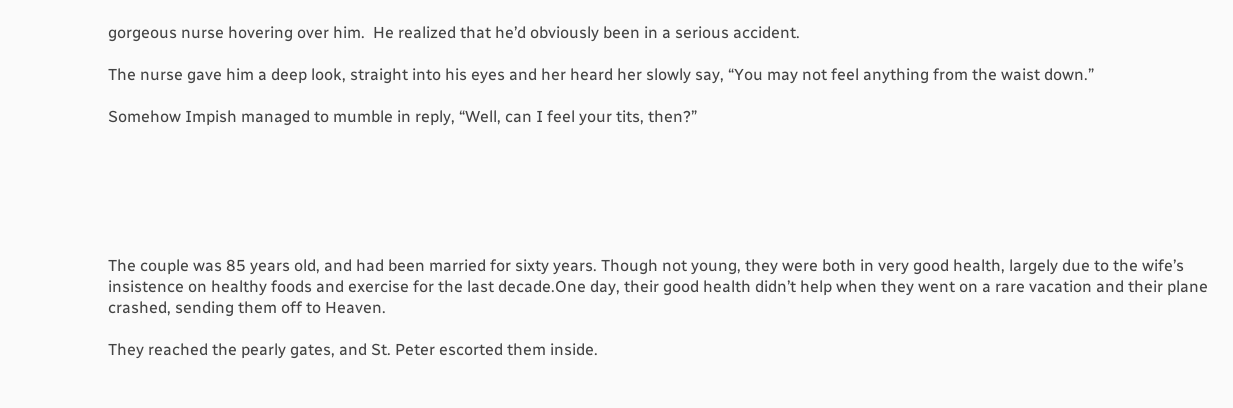gorgeous nurse hovering over him.  He realized that he’d obviously been in a serious accident.

The nurse gave him a deep look, straight into his eyes and her heard her slowly say, “You may not feel anything from the waist down.”

Somehow Impish managed to mumble in reply, “Well, can I feel your tits, then?”






The couple was 85 years old, and had been married for sixty years. Though not young, they were both in very good health, largely due to the wife’s insistence on healthy foods and exercise for the last decade.One day, their good health didn’t help when they went on a rare vacation and their plane crashed, sending them off to Heaven.

They reached the pearly gates, and St. Peter escorted them inside.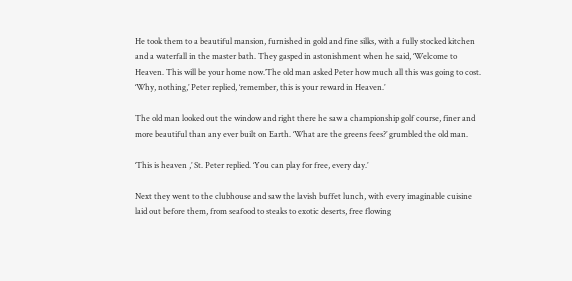He took them to a beautiful mansion, furnished in gold and fine silks, with a fully stocked kitchen and a waterfall in the master bath. They gasped in astonishment when he said, ‘Welcome to Heaven. This will be your home now.’The old man asked Peter how much all this was going to cost. ‘Why, nothing,’ Peter replied, ‘remember, this is your reward in Heaven.’

The old man looked out the window and right there he saw a championship golf course, finer and more beautiful than any ever built on Earth. ‘What are the greens fees?’ grumbled the old man.

‘This is heaven ,’ St. Peter replied. ‘You can play for free, every day.’

Next they went to the clubhouse and saw the lavish buffet lunch, with every imaginable cuisine laid out before them, from seafood to steaks to exotic deserts, free flowing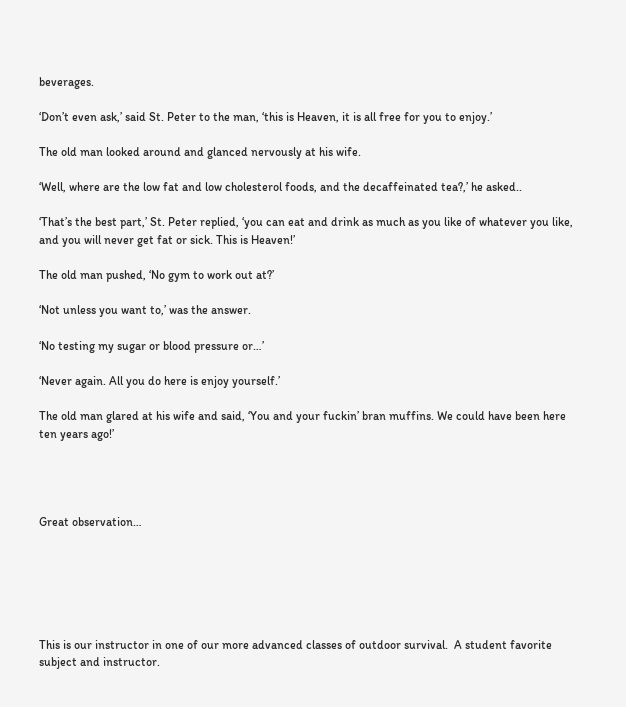beverages.

‘Don’t even ask,’ said St. Peter to the man, ‘this is Heaven, it is all free for you to enjoy.’

The old man looked around and glanced nervously at his wife.

‘Well, where are the low fat and low cholesterol foods, and the decaffeinated tea?,’ he asked..

‘That’s the best part,’ St. Peter replied, ‘you can eat and drink as much as you like of whatever you like, and you will never get fat or sick. This is Heaven!’

The old man pushed, ‘No gym to work out at?’

‘Not unless you want to,’ was the answer.

‘No testing my sugar or blood pressure or…’

‘Never again. All you do here is enjoy yourself.’

The old man glared at his wife and said, ‘You and your fuckin’ bran muffins. We could have been here ten years ago!’




Great observation…






This is our instructor in one of our more advanced classes of outdoor survival.  A student favorite subject and instructor.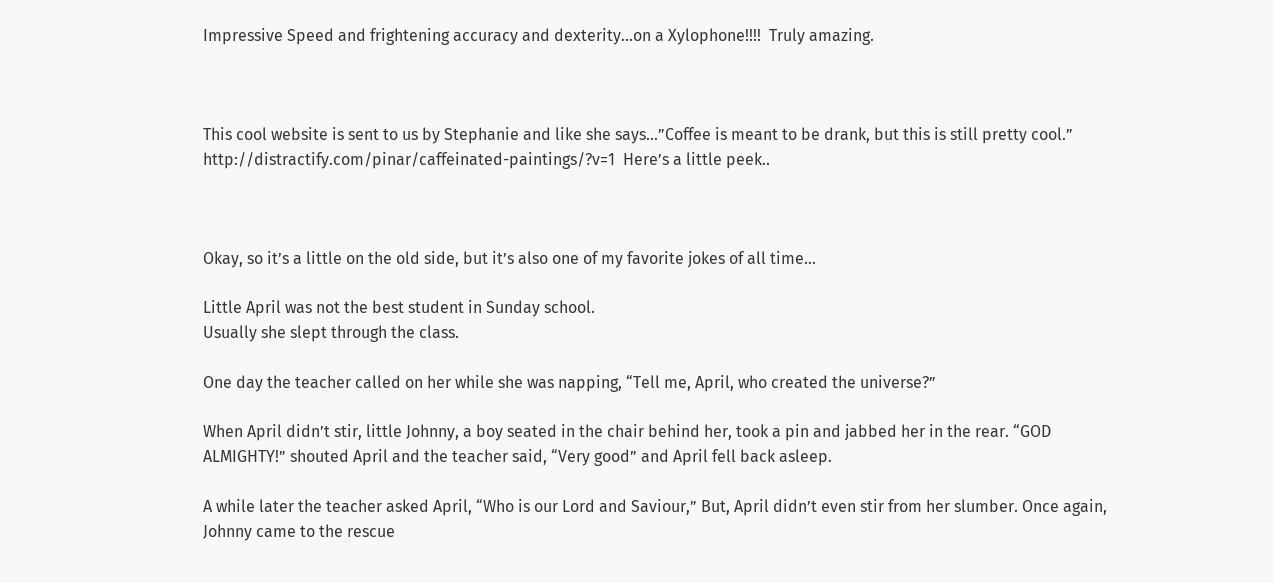Impressive Speed and frightening accuracy and dexterity…on a Xylophone!!!!  Truly amazing.



This cool website is sent to us by Stephanie and like she says…”Coffee is meant to be drank, but this is still pretty cool.”  http://distractify.com/pinar/caffeinated-paintings/?v=1  Here’s a little peek..



Okay, so it’s a little on the old side, but it’s also one of my favorite jokes of all time…

Little April was not the best student in Sunday school.
Usually she slept through the class.

One day the teacher called on her while she was napping, “Tell me, April, who created the universe?”

When April didn’t stir, little Johnny, a boy seated in the chair behind her, took a pin and jabbed her in the rear. “GOD ALMIGHTY!” shouted April and the teacher said, “Very good” and April fell back asleep.

A while later the teacher asked April, “Who is our Lord and Saviour,” But, April didn’t even stir from her slumber. Once again, Johnny came to the rescue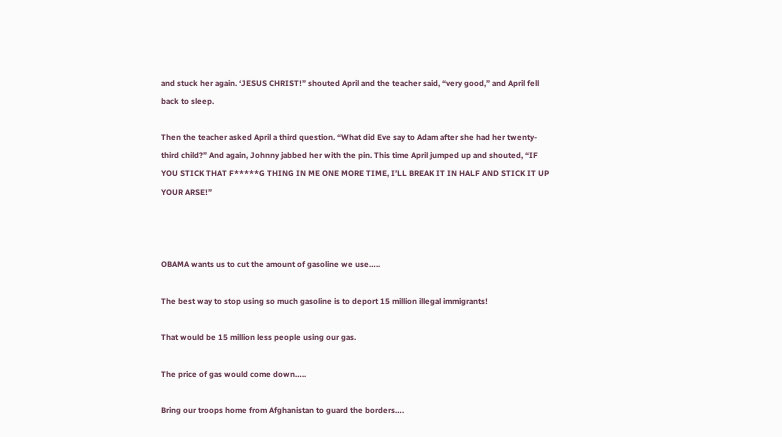and stuck her again. ‘JESUS CHRIST!” shouted April and the teacher said, “very good,” and April fell back to sleep.

Then the teacher asked April a third question. “What did Eve say to Adam after she had her twenty-third child?” And again, Johnny jabbed her with the pin. This time April jumped up and shouted, “IF YOU STICK THAT F*****G THING IN ME ONE MORE TIME, I’LL BREAK IT IN HALF AND STICK IT UP YOUR ARSE!”



OBAMA wants us to cut the amount of gasoline we use…..

The best way to stop using so much gasoline is to deport 15 million illegal immigrants!

That would be 15 million less people using our gas.

The price of gas would come down…..

Bring our troops home from Afghanistan to guard the borders….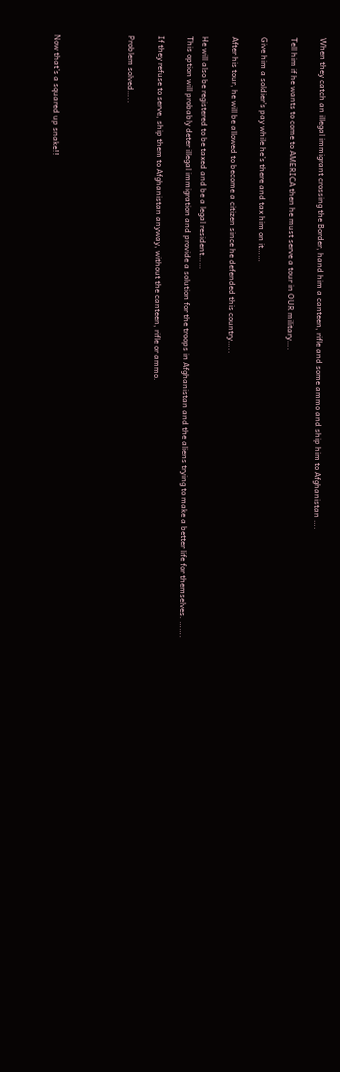When they catch an illegal immigrant crossing the Border, hand him a canteen, rifle and some ammo and ship him to Afghanistan ….

Tell him if he wants to come to AMERICA then he must serve a tour in OUR military….

Give him a soldier’s pay while he’s there and tax him on it……

After his tour, he will be allowed to become a citizen since he defended this country…..

He will also be registered to be taxed and be a legal resident……
This option will probably deter illegal immigration and provide a solution for the troops in Afghanistan and the aliens trying to make a better life for themselves. …….

If they refuse to serve, ship them to Afghanistan anyway, without the canteen, rifle or ammo.

Problem solved…..




Now that’s a squared up snake!!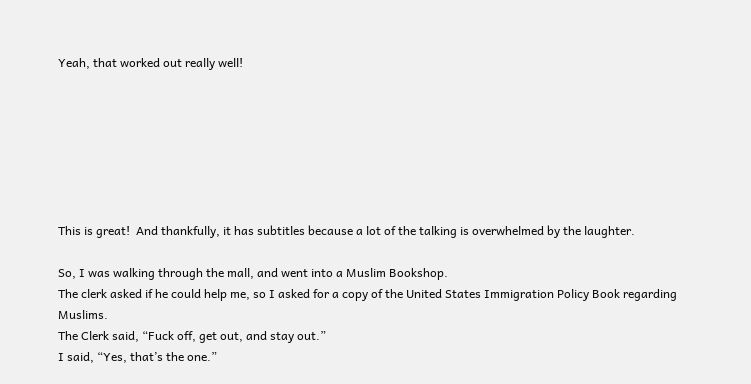Yeah, that worked out really well!







This is great!  And thankfully, it has subtitles because a lot of the talking is overwhelmed by the laughter.

So, I was walking through the mall, and went into a Muslim Bookshop.
The clerk asked if he could help me, so I asked for a copy of the United States Immigration Policy Book regarding Muslims.
The Clerk said, “Fuck off, get out, and stay out.”
I said, “Yes, that’s the one.”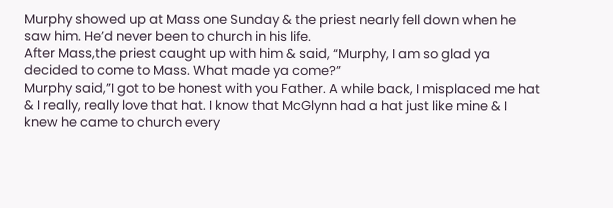Murphy showed up at Mass one Sunday & the priest nearly fell down when he saw him. He’d never been to church in his life.
After Mass,the priest caught up with him & said, “Murphy, I am so glad ya decided to come to Mass. What made ya come?”
Murphy said,”I got to be honest with you Father. A while back, I misplaced me hat & I really, really love that hat. I know that McGlynn had a hat just like mine & I knew he came to church every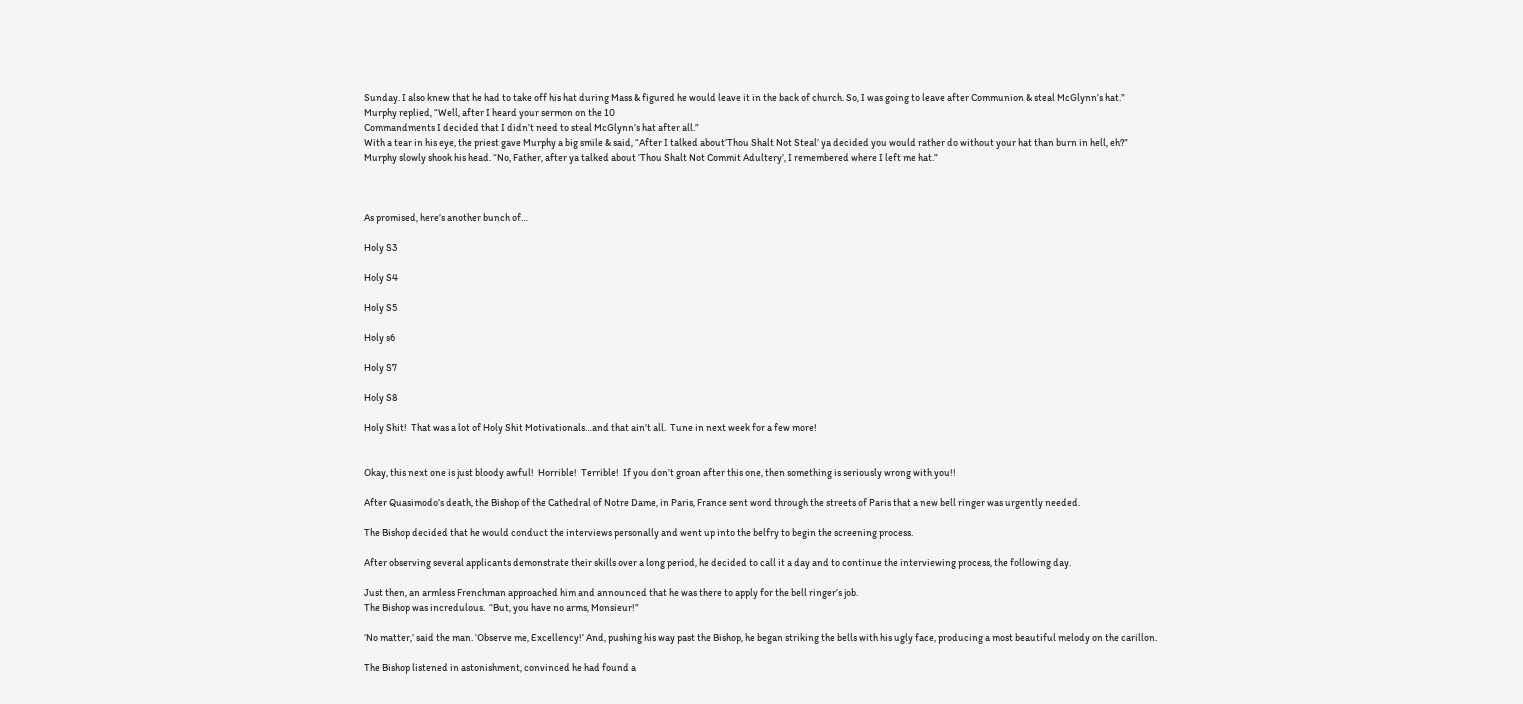Sunday. I also knew that he had to take off his hat during Mass & figured he would leave it in the back of church. So, I was going to leave after Communion & steal McGlynn’s hat.”
Murphy replied, “Well, after I heard your sermon on the 10
Commandments I decided that I didn’t need to steal McGlynn’s hat after all.”
With a tear in his eye, the priest gave Murphy a big smile & said, “After I talked about’Thou Shalt Not Steal’ ya decided you would rather do without your hat than burn in hell, eh?”
Murphy slowly shook his head. “No, Father, after ya talked about ‘Thou Shalt Not Commit Adultery’, I remembered where I left me hat.”



As promised, here’s another bunch of…

Holy S3

Holy S4

Holy S5

Holy s6

Holy S7

Holy S8

Holy Shit!  That was a lot of Holy Shit Motivationals…and that ain’t all.  Tune in next week for a few more!


Okay, this next one is just bloody awful!  Horrible!  Terrible!  If you don’t groan after this one, then something is seriously wrong with you!!

After Quasimodo’s death, the Bishop of the Cathedral of Notre Dame, in Paris, France sent word through the streets of Paris that a new bell ringer was urgently needed.

The Bishop decided that he would conduct the interviews personally and went up into the belfry to begin the screening process.

After observing several applicants demonstrate their skills over a long period, he decided to call it a day and to continue the interviewing process, the following day.

Just then, an armless Frenchman approached him and announced that he was there to apply for the bell ringer’s job.
The Bishop was incredulous.  “But, you have no arms, Monsieur!”

‘No matter,’ said the man. ‘Observe me, Excellency!’ And, pushing his way past the Bishop, he began striking the bells with his ugly face, producing a most beautiful melody on the carillon.

The Bishop listened in astonishment, convinced he had found a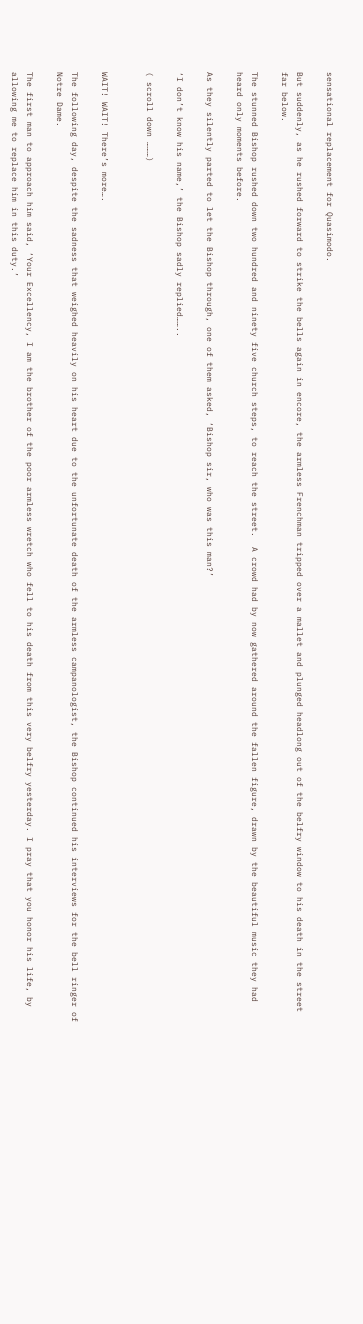sensational replacement for Quasimodo.

But suddenly, as he rushed forward to strike the bells again in encore, the armless Frenchman tripped over a mallet and plunged headlong out of the belfry window to his death in the street far below.

The stunned Bishop rushed down two hundred and ninety five church steps, to reach the street.  A crowd had by now gathered around the fallen figure, drawn by the beautiful music they had heard only moments before.

As they silently parted to let the Bishop through, one of them asked, ‘Bishop sir, who was this man?’

‘I don’t know his name,’ the Bishop sadly replied……..

( scroll down ………)


WAIT! WAIT! There’s more….

The following day, despite the sadness that weighed heavily on his heart due to the unfortunate death of the armless campanologist, the Bishop continued his interviews for the bell ringer of Notre Dame.

The first man to approach him said, ‘Your Excellency, I am the brother of the poor armless wretch who fell to his death from this very belfry yesterday. I pray that you honor his life, by allowing me to replace him in this duty.’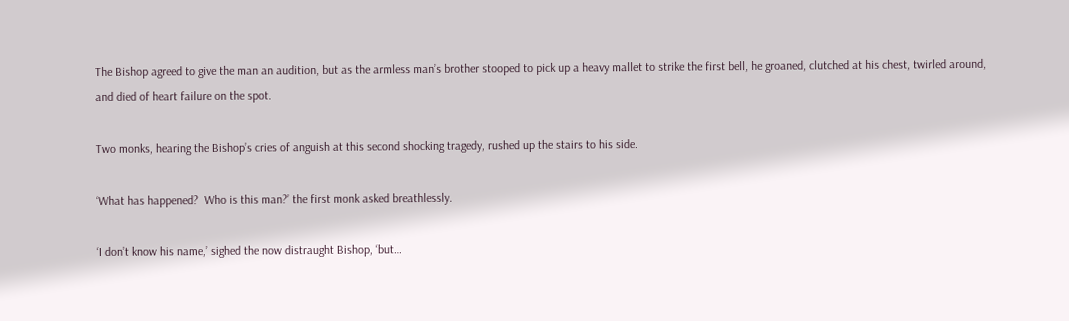The Bishop agreed to give the man an audition, but as the armless man’s brother stooped to pick up a heavy mallet to strike the first bell, he groaned, clutched at his chest, twirled around, and died of heart failure on the spot.

Two monks, hearing the Bishop’s cries of anguish at this second shocking tragedy, rushed up the stairs to his side.

‘What has happened?  Who is this man?’ the first monk asked breathlessly.

‘I don’t know his name,’ sighed the now distraught Bishop, ‘but…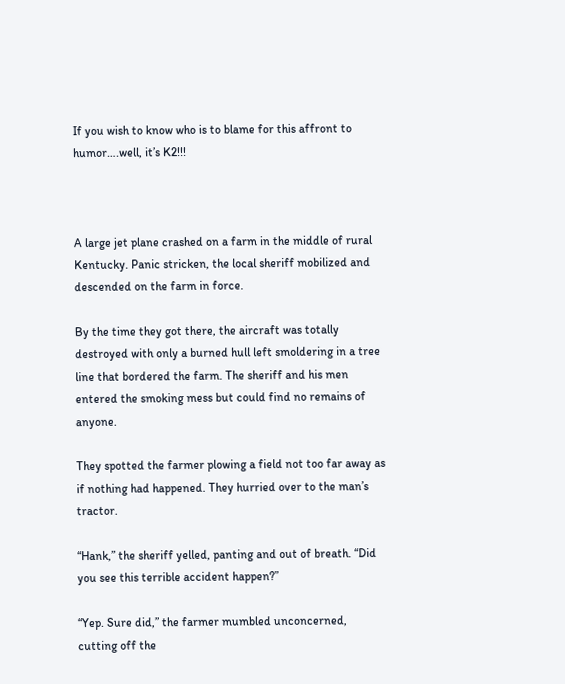If you wish to know who is to blame for this affront to humor….well, it’s K2!!!



A large jet plane crashed on a farm in the middle of rural Kentucky. Panic stricken, the local sheriff mobilized and descended on the farm in force.

By the time they got there, the aircraft was totally destroyed with only a burned hull left smoldering in a tree line that bordered the farm. The sheriff and his men entered the smoking mess but could find no remains of anyone.

They spotted the farmer plowing a field not too far away as if nothing had happened. They hurried over to the man’s tractor.

“Hank,” the sheriff yelled, panting and out of breath. “Did you see this terrible accident happen?”

“Yep. Sure did,” the farmer mumbled unconcerned, cutting off the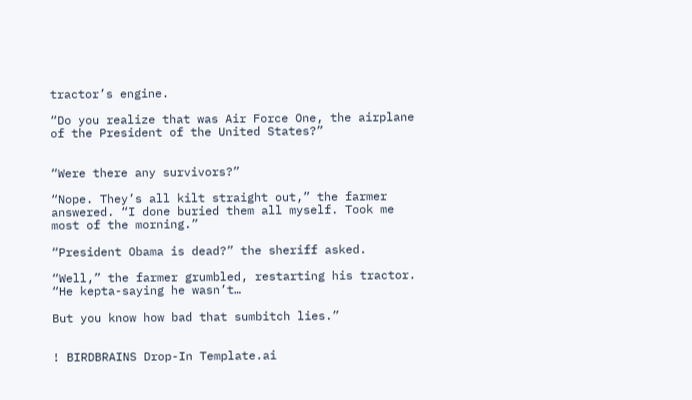tractor’s engine.

“Do you realize that was Air Force One, the airplane of the President of the United States?”


“Were there any survivors?”

“Nope. They’s all kilt straight out,” the farmer answered. “I done buried them all myself. Took me most of the morning.”

“President Obama is dead?” the sheriff asked.

“Well,” the farmer grumbled, restarting his tractor. “He kepta-saying he wasn’t…

But you know how bad that sumbitch lies.”


! BIRDBRAINS Drop-In Template.ai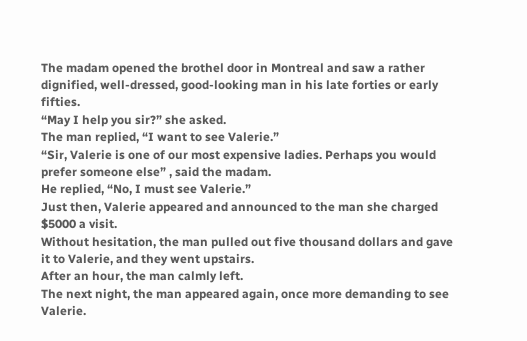The madam opened the brothel door in Montreal and saw a rather dignified, well-dressed, good-looking man in his late forties or early fifties.
“May I help you sir?” she asked.
The man replied, “I want to see Valerie.”
“Sir, Valerie is one of our most expensive ladies. Perhaps you would prefer someone else” , said the madam.
He replied, “No, I must see Valerie.”
Just then, Valerie appeared and announced to the man she charged $5000 a visit.
Without hesitation, the man pulled out five thousand dollars and gave it to Valerie, and they went upstairs.
After an hour, the man calmly left.
The next night, the man appeared again, once more demanding to see Valerie.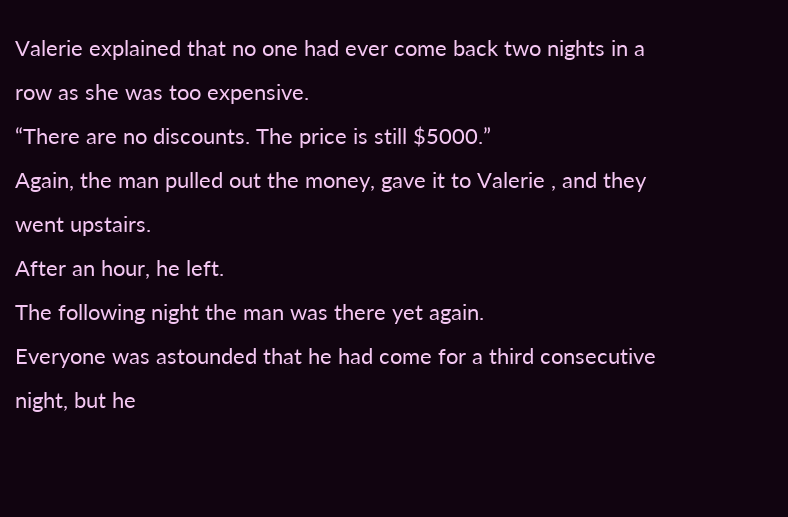Valerie explained that no one had ever come back two nights in a row as she was too expensive.
“There are no discounts. The price is still $5000.”
Again, the man pulled out the money, gave it to Valerie , and they went upstairs.
After an hour, he left.
The following night the man was there yet again.
Everyone was astounded that he had come for a third consecutive night, but he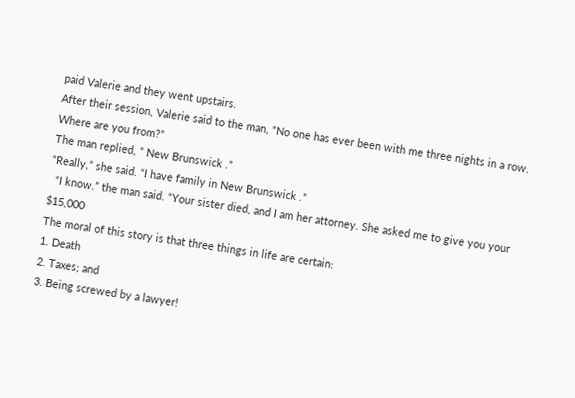paid Valerie and they went upstairs.
After their session, Valerie said to the man, “No one has ever been with me three nights in a row. Where are you from?”
The man replied, ” New Brunswick .”
“Really,” she said. “I have family in New Brunswick .”
  “I know.” the man said. “Your sister died, and I am her attorney. She asked me to give you your $15,000
The moral of this story is that three things in life are certain:
1. Death
2. Taxes; and
3. Being screwed by a lawyer!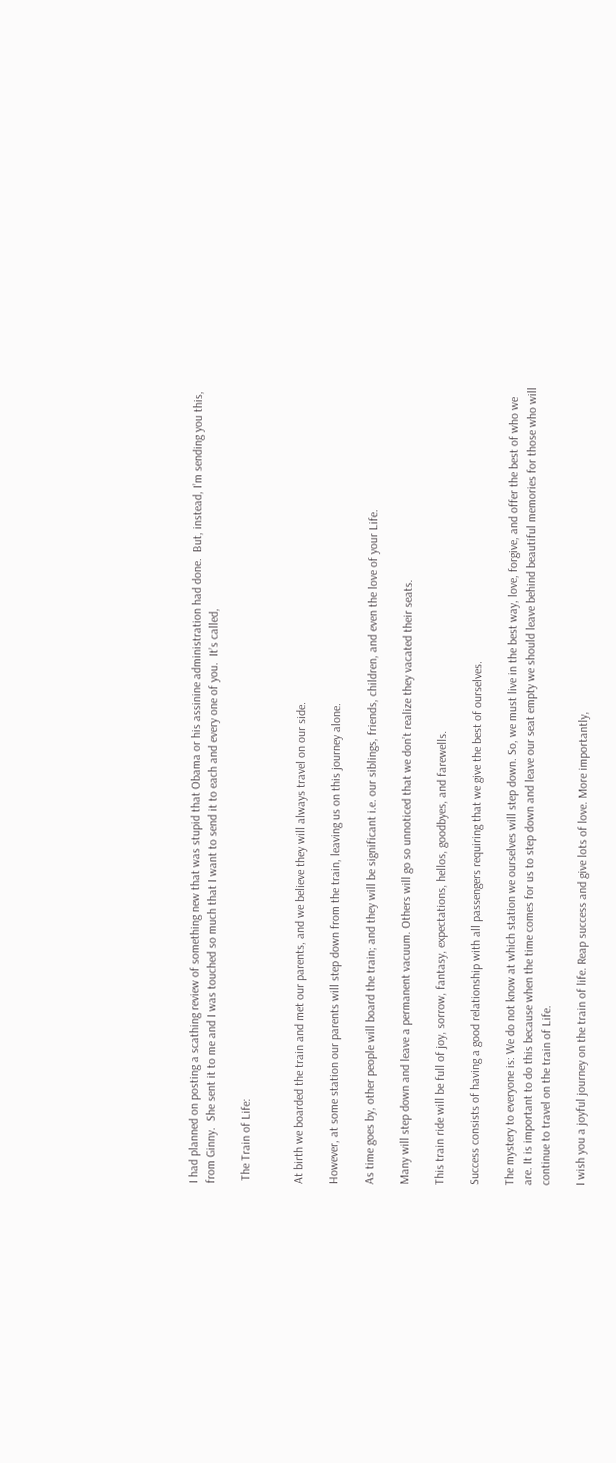I had planned on posting a scathing review of something new that was stupid that Obama or his assinine administration had done.  But, instead, I’m sending you this, from Ginny.  She sent it to me and I was touched so much that I want to send it to each and every one of you.  It’s called,

 The Train of Life:


At birth we boarded the train and met our parents, and we believe they will always travel on our side.

However, at some station our parents will step down from the train, leaving us on this journey alone.

As time goes by, other people will board the train; and they will be significant i.e. our siblings, friends, children, and even the love of your Life.

Many will step down and leave a permanent vacuum. Others will go so unnoticed that we don’t realize they vacated their seats.

This train ride will be full of joy, sorrow, fantasy, expectations, hellos, goodbyes, and farewells.

Success consists of having a good relationship with all passengers requiring that we give the best of ourselves.

The mystery to everyone is: We do not know at which station we ourselves will step down. So, we must live in the best way, love, forgive, and offer the best of who we are. It is important to do this because when the time comes for us to step down and leave our seat empty we should leave behind beautiful memories for those who will continue to travel on the train of Life.

I wish you a joyful journey on the train of life. Reap success and give lots of love. More importantly,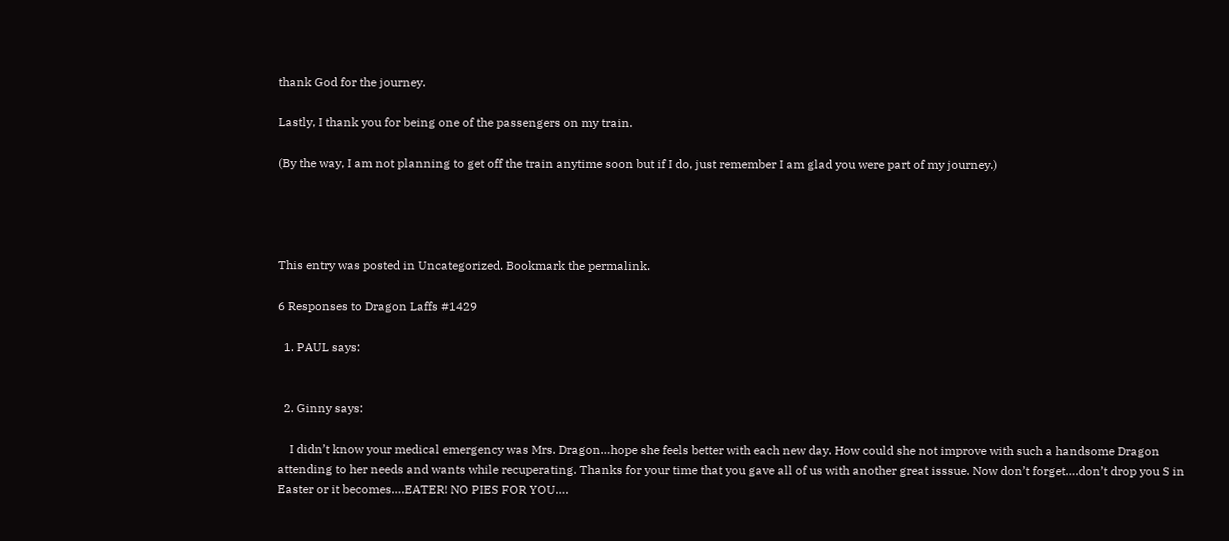thank God for the journey.

Lastly, I thank you for being one of the passengers on my train.

(By the way, I am not planning to get off the train anytime soon but if I do, just remember I am glad you were part of my journey.)




This entry was posted in Uncategorized. Bookmark the permalink.

6 Responses to Dragon Laffs #1429

  1. PAUL says:


  2. Ginny says:

    I didn’t know your medical emergency was Mrs. Dragon…hope she feels better with each new day. How could she not improve with such a handsome Dragon attending to her needs and wants while recuperating. Thanks for your time that you gave all of us with another great isssue. Now don’t forget….don’t drop you S in Easter or it becomes….EATER! NO PIES FOR YOU….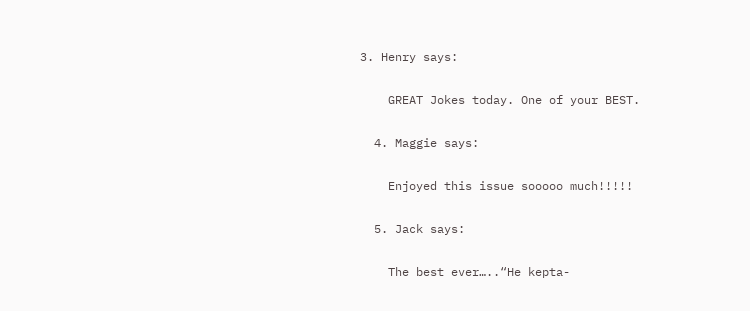3. Henry says:

    GREAT Jokes today. One of your BEST.

  4. Maggie says:

    Enjoyed this issue sooooo much!!!!!

  5. Jack says:

    The best ever…..“He kepta-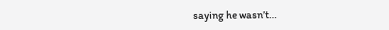saying he wasn’t…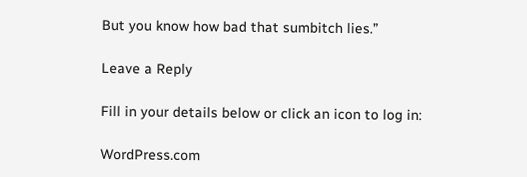But you know how bad that sumbitch lies.”

Leave a Reply

Fill in your details below or click an icon to log in:

WordPress.com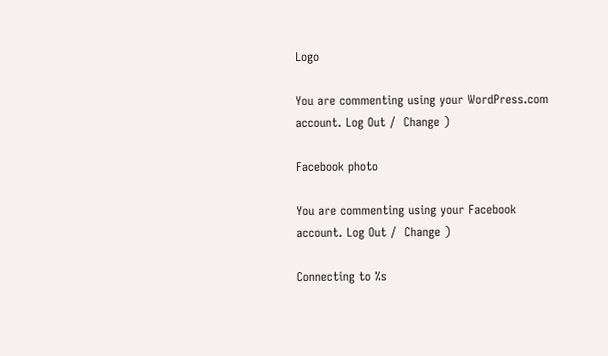Logo

You are commenting using your WordPress.com account. Log Out /  Change )

Facebook photo

You are commenting using your Facebook account. Log Out /  Change )

Connecting to %s